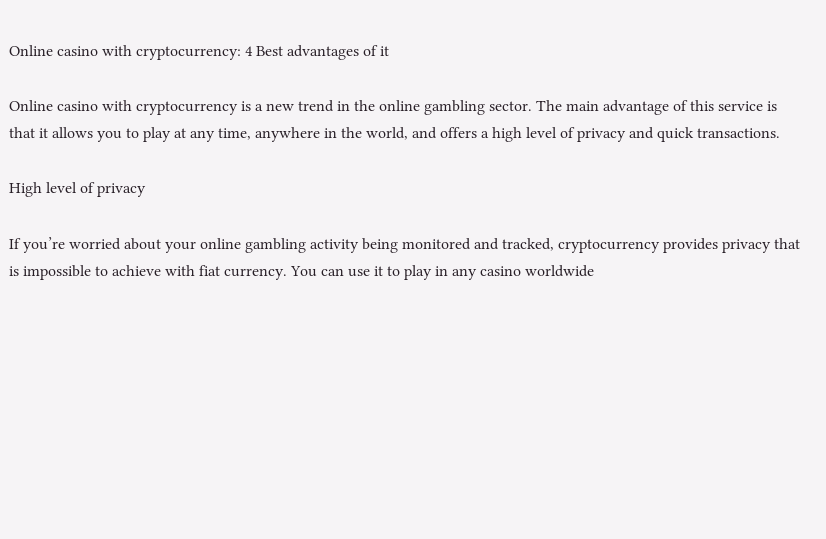Online casino with cryptocurrency: 4 Best advantages of it

Online casino with cryptocurrency is a new trend in the online gambling sector. The main advantage of this service is that it allows you to play at any time, anywhere in the world, and offers a high level of privacy and quick transactions.

High level of privacy

If you’re worried about your online gambling activity being monitored and tracked, cryptocurrency provides privacy that is impossible to achieve with fiat currency. You can use it to play in any casino worldwide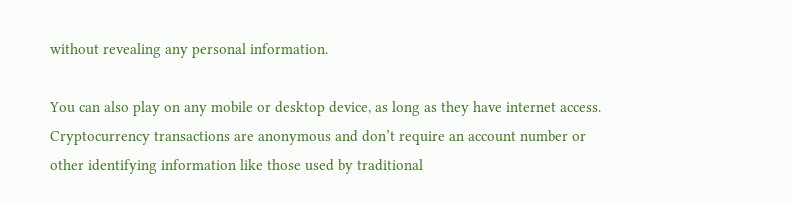without revealing any personal information.

You can also play on any mobile or desktop device, as long as they have internet access. Cryptocurrency transactions are anonymous and don’t require an account number or other identifying information like those used by traditional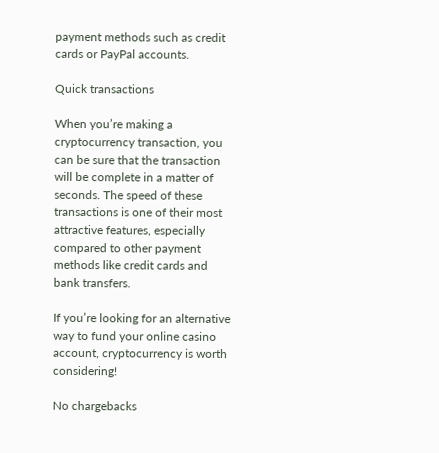payment methods such as credit cards or PayPal accounts.

Quick transactions

When you’re making a cryptocurrency transaction, you can be sure that the transaction will be complete in a matter of seconds. The speed of these transactions is one of their most attractive features, especially compared to other payment methods like credit cards and bank transfers.

If you’re looking for an alternative way to fund your online casino account, cryptocurrency is worth considering!

No chargebacks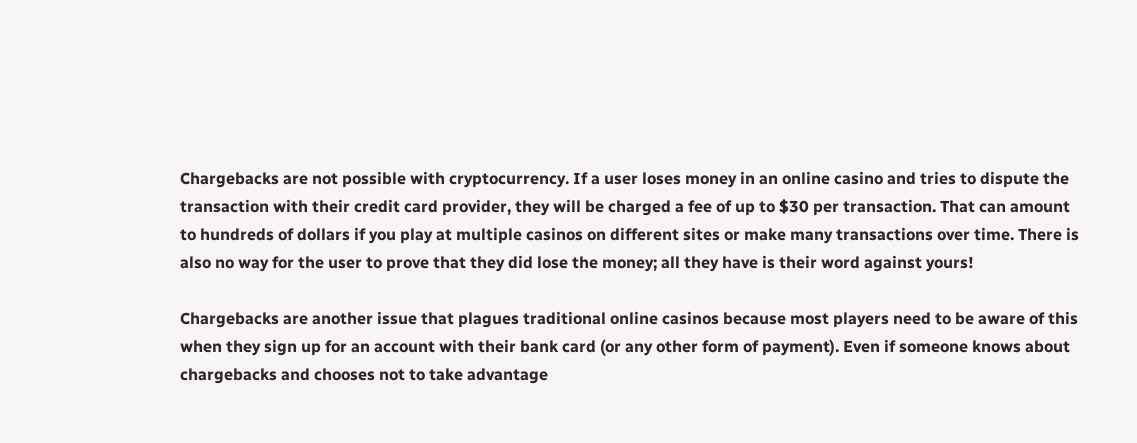Chargebacks are not possible with cryptocurrency. If a user loses money in an online casino and tries to dispute the transaction with their credit card provider, they will be charged a fee of up to $30 per transaction. That can amount to hundreds of dollars if you play at multiple casinos on different sites or make many transactions over time. There is also no way for the user to prove that they did lose the money; all they have is their word against yours!

Chargebacks are another issue that plagues traditional online casinos because most players need to be aware of this when they sign up for an account with their bank card (or any other form of payment). Even if someone knows about chargebacks and chooses not to take advantage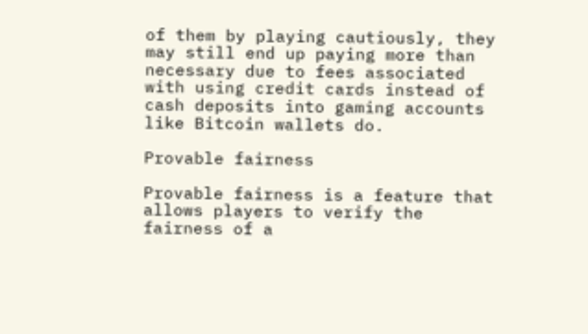of them by playing cautiously, they may still end up paying more than necessary due to fees associated with using credit cards instead of cash deposits into gaming accounts like Bitcoin wallets do.

Provable fairness

Provable fairness is a feature that allows players to verify the fairness of a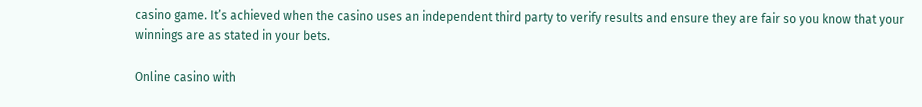casino game. It’s achieved when the casino uses an independent third party to verify results and ensure they are fair so you know that your winnings are as stated in your bets.

Online casino with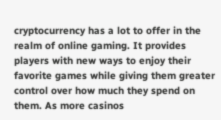cryptocurrency has a lot to offer in the realm of online gaming. It provides players with new ways to enjoy their favorite games while giving them greater control over how much they spend on them. As more casinos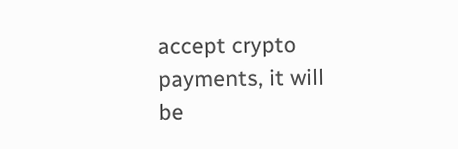accept crypto payments, it will be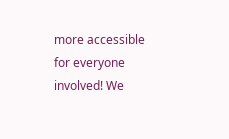more accessible for everyone involved! We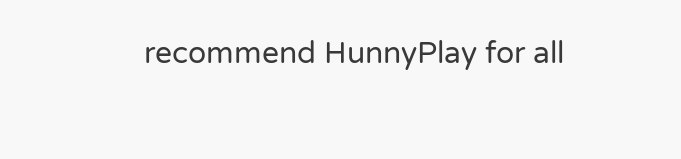recommend HunnyPlay for all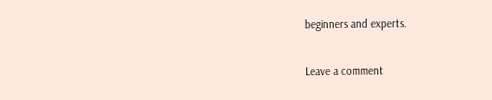beginners and experts.

Leave a comment